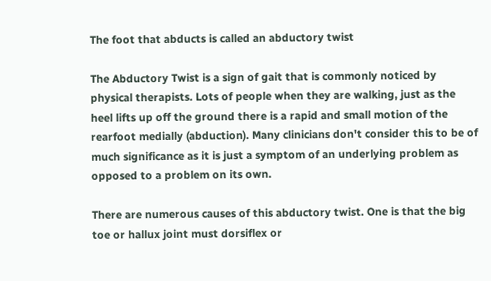The foot that abducts is called an abductory twist

The Abductory Twist is a sign of gait that is commonly noticed by physical therapists. Lots of people when they are walking, just as the heel lifts up off the ground there is a rapid and small motion of the rearfoot medially (abduction). Many clinicians don't consider this to be of much significance as it is just a symptom of an underlying problem as opposed to a problem on its own.

There are numerous causes of this abductory twist. One is that the big toe or hallux joint must dorsiflex or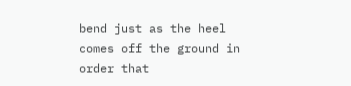bend just as the heel comes off the ground in order that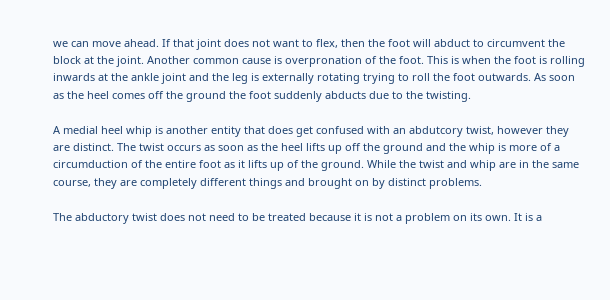we can move ahead. If that joint does not want to flex, then the foot will abduct to circumvent the block at the joint. Another common cause is overpronation of the foot. This is when the foot is rolling inwards at the ankle joint and the leg is externally rotating trying to roll the foot outwards. As soon as the heel comes off the ground the foot suddenly abducts due to the twisting.

A medial heel whip is another entity that does get confused with an abdutcory twist, however they are distinct. The twist occurs as soon as the heel lifts up off the ground and the whip is more of a circumduction of the entire foot as it lifts up of the ground. While the twist and whip are in the same course, they are completely different things and brought on by distinct problems.

The abductory twist does not need to be treated because it is not a problem on its own. It is a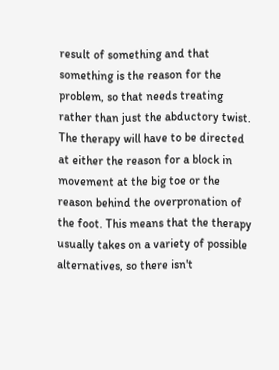result of something and that something is the reason for the problem, so that needs treating rather than just the abductory twist. The therapy will have to be directed at either the reason for a block in movement at the big toe or the reason behind the overpronation of the foot. This means that the therapy usually takes on a variety of possible alternatives, so there isn't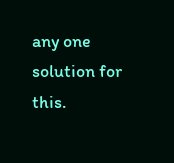any one solution for this.